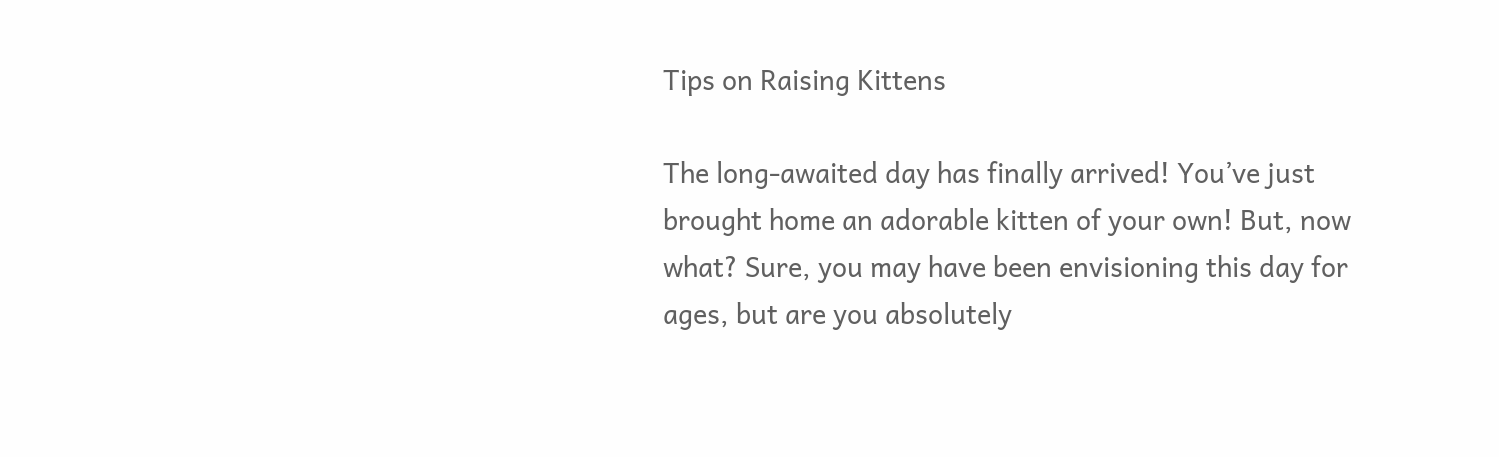Tips on Raising Kittens

The long-awaited day has finally arrived! You’ve just brought home an adorable kitten of your own! But, now what? Sure, you may have been envisioning this day for ages, but are you absolutely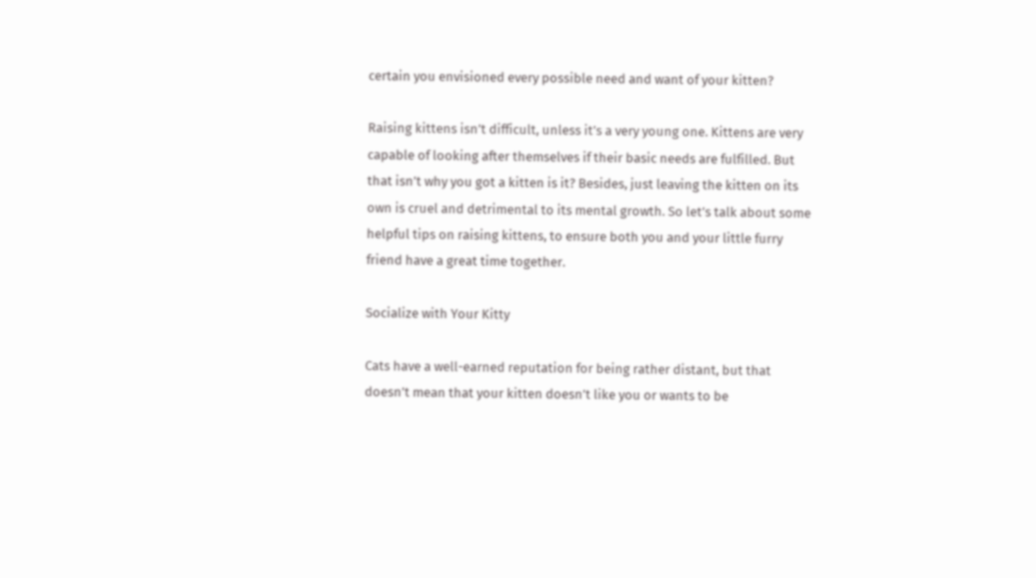certain you envisioned every possible need and want of your kitten?

Raising kittens isn’t difficult, unless it’s a very young one. Kittens are very capable of looking after themselves if their basic needs are fulfilled. But that isn’t why you got a kitten is it? Besides, just leaving the kitten on its own is cruel and detrimental to its mental growth. So let’s talk about some helpful tips on raising kittens, to ensure both you and your little furry friend have a great time together.

Socialize with Your Kitty

Cats have a well-earned reputation for being rather distant, but that doesn’t mean that your kitten doesn’t like you or wants to be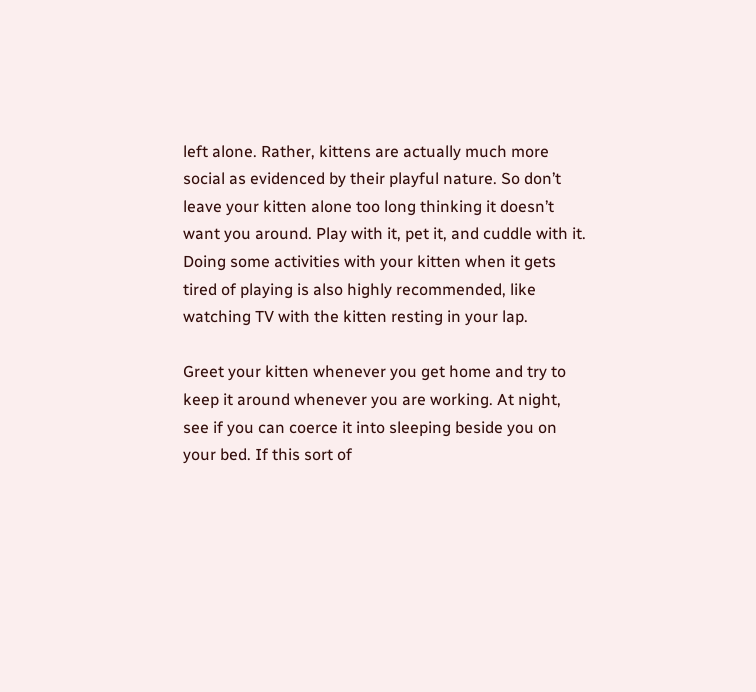left alone. Rather, kittens are actually much more social as evidenced by their playful nature. So don’t leave your kitten alone too long thinking it doesn’t want you around. Play with it, pet it, and cuddle with it. Doing some activities with your kitten when it gets tired of playing is also highly recommended, like watching TV with the kitten resting in your lap.

Greet your kitten whenever you get home and try to keep it around whenever you are working. At night, see if you can coerce it into sleeping beside you on your bed. If this sort of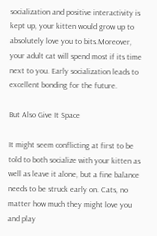socialization and positive interactivity is kept up, your kitten would grow up to absolutely love you to bits.Moreover, your adult cat will spend most if its time next to you. Early socialization leads to excellent bonding for the future.

But Also Give It Space

It might seem conflicting at first to be told to both socialize with your kitten as well as leave it alone, but a fine balance needs to be struck early on. Cats, no matter how much they might love you and play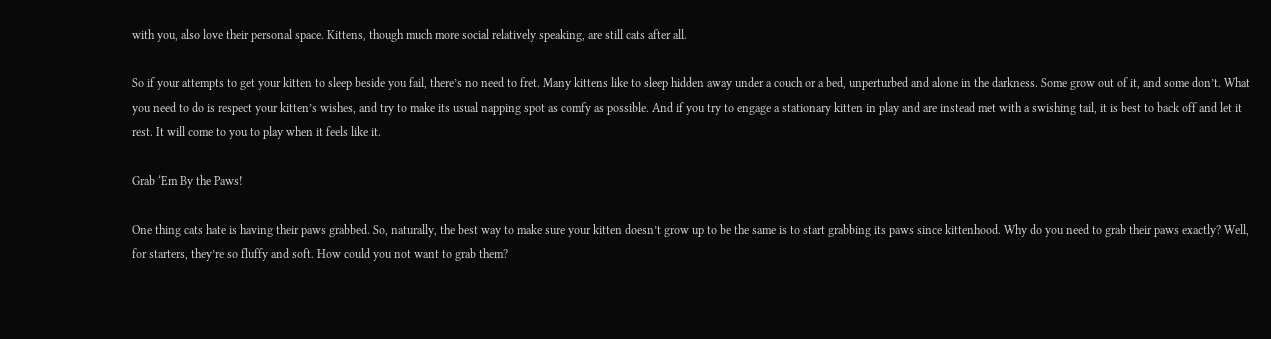with you, also love their personal space. Kittens, though much more social relatively speaking, are still cats after all.

So if your attempts to get your kitten to sleep beside you fail, there’s no need to fret. Many kittens like to sleep hidden away under a couch or a bed, unperturbed and alone in the darkness. Some grow out of it, and some don’t. What you need to do is respect your kitten’s wishes, and try to make its usual napping spot as comfy as possible. And if you try to engage a stationary kitten in play and are instead met with a swishing tail, it is best to back off and let it rest. It will come to you to play when it feels like it.

Grab ‘Em By the Paws!

One thing cats hate is having their paws grabbed. So, naturally, the best way to make sure your kitten doesn’t grow up to be the same is to start grabbing its paws since kittenhood. Why do you need to grab their paws exactly? Well, for starters, they’re so fluffy and soft. How could you not want to grab them?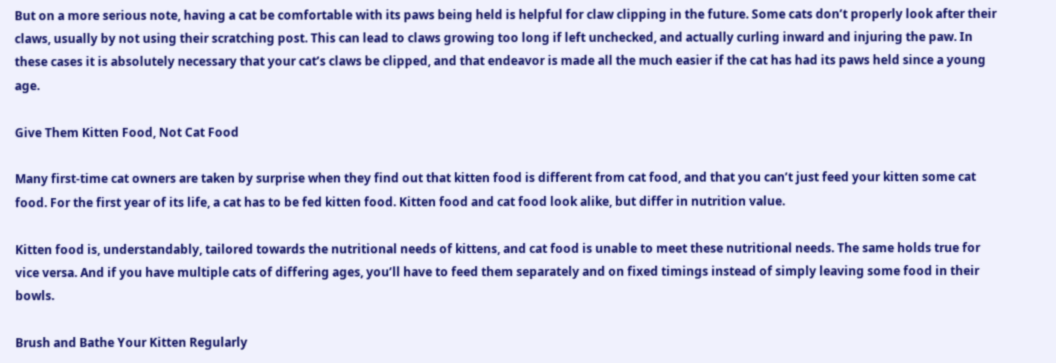But on a more serious note, having a cat be comfortable with its paws being held is helpful for claw clipping in the future. Some cats don’t properly look after their claws, usually by not using their scratching post. This can lead to claws growing too long if left unchecked, and actually curling inward and injuring the paw. In these cases it is absolutely necessary that your cat’s claws be clipped, and that endeavor is made all the much easier if the cat has had its paws held since a young age.

Give Them Kitten Food, Not Cat Food

Many first-time cat owners are taken by surprise when they find out that kitten food is different from cat food, and that you can’t just feed your kitten some cat food. For the first year of its life, a cat has to be fed kitten food. Kitten food and cat food look alike, but differ in nutrition value.

Kitten food is, understandably, tailored towards the nutritional needs of kittens, and cat food is unable to meet these nutritional needs. The same holds true for vice versa. And if you have multiple cats of differing ages, you’ll have to feed them separately and on fixed timings instead of simply leaving some food in their bowls.

Brush and Bathe Your Kitten Regularly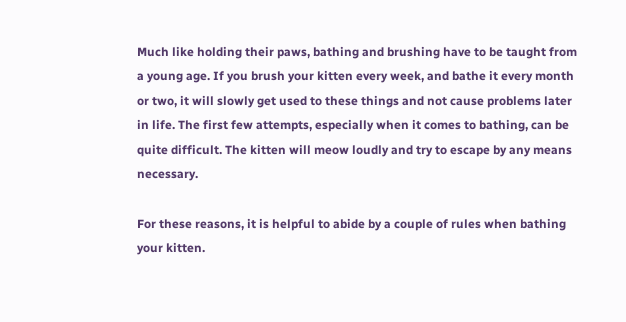Much like holding their paws, bathing and brushing have to be taught from a young age. If you brush your kitten every week, and bathe it every month or two, it will slowly get used to these things and not cause problems later in life. The first few attempts, especially when it comes to bathing, can be quite difficult. The kitten will meow loudly and try to escape by any means necessary.

For these reasons, it is helpful to abide by a couple of rules when bathing your kitten.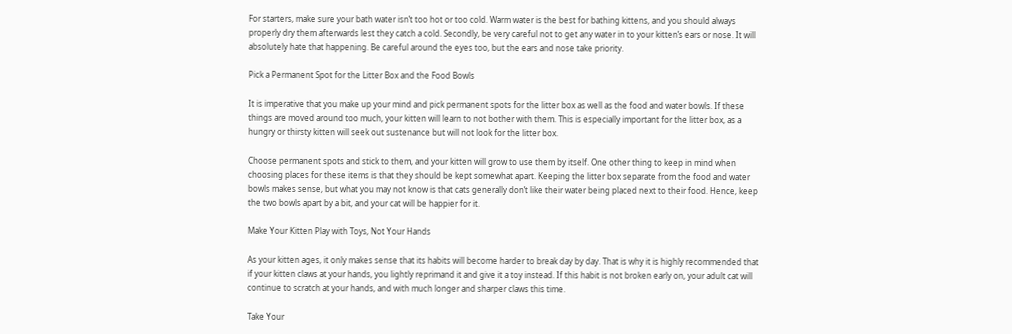For starters, make sure your bath water isn’t too hot or too cold. Warm water is the best for bathing kittens, and you should always properly dry them afterwards lest they catch a cold. Secondly, be very careful not to get any water in to your kitten’s ears or nose. It will absolutely hate that happening. Be careful around the eyes too, but the ears and nose take priority.

Pick a Permanent Spot for the Litter Box and the Food Bowls

It is imperative that you make up your mind and pick permanent spots for the litter box as well as the food and water bowls. If these things are moved around too much, your kitten will learn to not bother with them. This is especially important for the litter box, as a hungry or thirsty kitten will seek out sustenance but will not look for the litter box.

Choose permanent spots and stick to them, and your kitten will grow to use them by itself. One other thing to keep in mind when choosing places for these items is that they should be kept somewhat apart. Keeping the litter box separate from the food and water bowls makes sense, but what you may not know is that cats generally don’t like their water being placed next to their food. Hence, keep the two bowls apart by a bit, and your cat will be happier for it.

Make Your Kitten Play with Toys, Not Your Hands

As your kitten ages, it only makes sense that its habits will become harder to break day by day. That is why it is highly recommended that if your kitten claws at your hands, you lightly reprimand it and give it a toy instead. If this habit is not broken early on, your adult cat will continue to scratch at your hands, and with much longer and sharper claws this time.

Take Your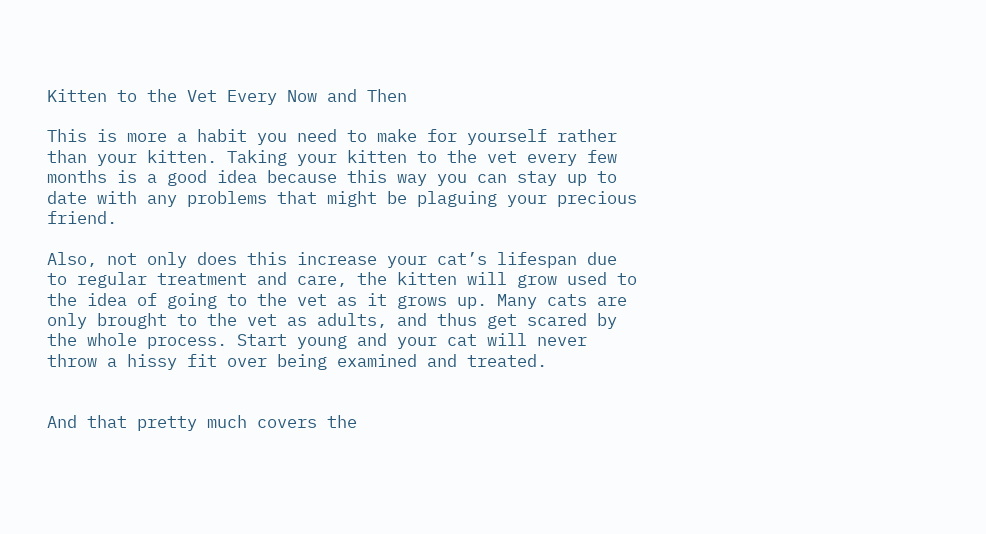Kitten to the Vet Every Now and Then

This is more a habit you need to make for yourself rather than your kitten. Taking your kitten to the vet every few months is a good idea because this way you can stay up to date with any problems that might be plaguing your precious friend.

Also, not only does this increase your cat’s lifespan due to regular treatment and care, the kitten will grow used to the idea of going to the vet as it grows up. Many cats are only brought to the vet as adults, and thus get scared by the whole process. Start young and your cat will never throw a hissy fit over being examined and treated.


And that pretty much covers the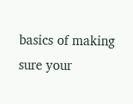basics of making sure your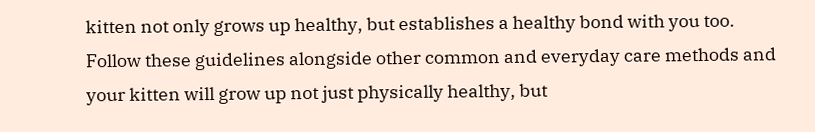kitten not only grows up healthy, but establishes a healthy bond with you too. Follow these guidelines alongside other common and everyday care methods and your kitten will grow up not just physically healthy, but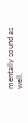mentally sound as well.